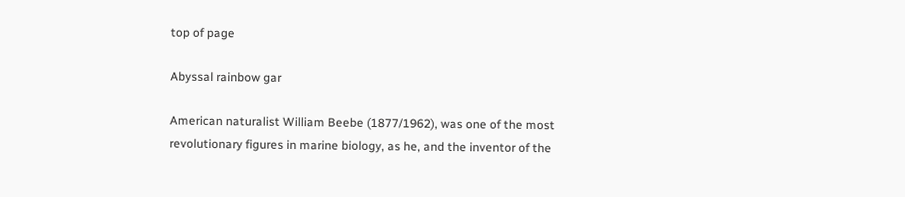top of page

Abyssal rainbow gar

American naturalist William Beebe (1877/1962), was one of the most revolutionary figures in marine biology, as he, and the inventor of the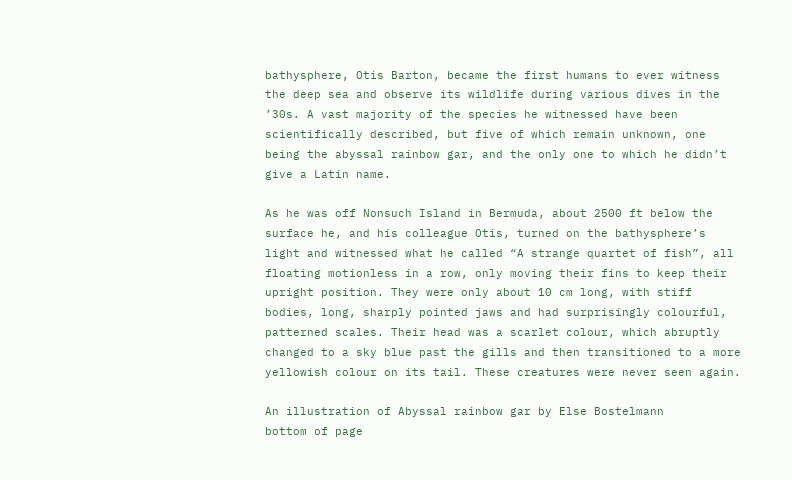bathysphere, Otis Barton, became the first humans to ever witness the deep sea and observe its wildlife during various dives in the ’30s. A vast majority of the species he witnessed have been scientifically described, but five of which remain unknown, one being the abyssal rainbow gar, and the only one to which he didn’t give a Latin name.

As he was off Nonsuch Island in Bermuda, about 2500 ft below the surface he, and his colleague Otis, turned on the bathysphere’s light and witnessed what he called “A strange quartet of fish”, all floating motionless in a row, only moving their fins to keep their upright position. They were only about 10 cm long, with stiff bodies, long, sharply pointed jaws and had surprisingly colourful, patterned scales. Their head was a scarlet colour, which abruptly changed to a sky blue past the gills and then transitioned to a more yellowish colour on its tail. These creatures were never seen again.

An illustration of Abyssal rainbow gar by Else Bostelmann
bottom of page